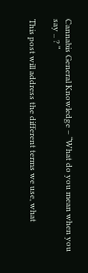Cannabis General Knowledge – “What do you mean when you say .. ? “

This post will address the different terms we use, what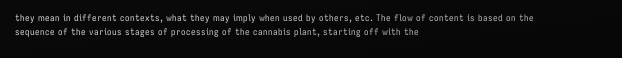they mean in different contexts, what they may imply when used by others, etc. The flow of content is based on the sequence of the various stages of processing of the cannabis plant, starting off with the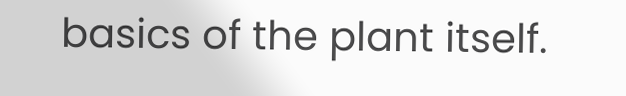basics of the plant itself.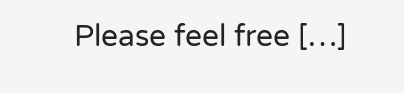Please feel free […]